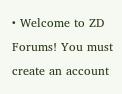• Welcome to ZD Forums! You must create an account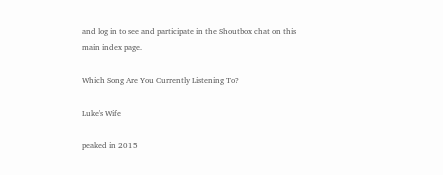and log in to see and participate in the Shoutbox chat on this main index page.

Which Song Are You Currently Listening To?

Luke's Wife

peaked in 2015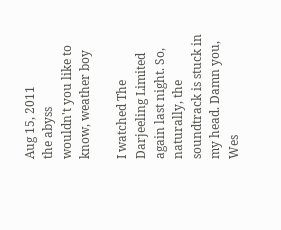Aug 15, 2011
the abyss
wouldn't you like to know, weather boy

I watched The Darjeeling Limited again last night. So, naturally, the soundtrack is stuck in my head. Damn you, Wes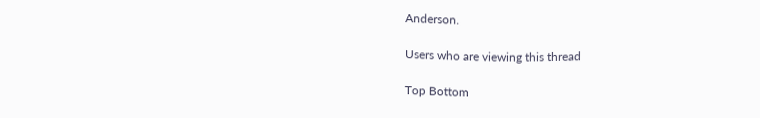Anderson.

Users who are viewing this thread

Top Bottom